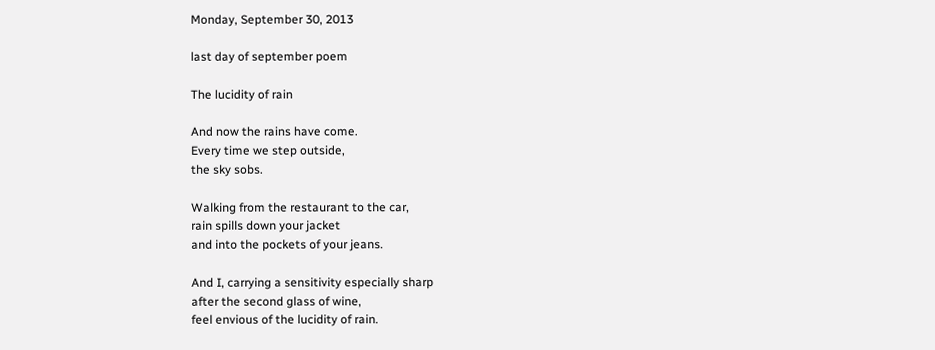Monday, September 30, 2013

last day of september poem

The lucidity of rain

And now the rains have come.
Every time we step outside,
the sky sobs.

Walking from the restaurant to the car,
rain spills down your jacket
and into the pockets of your jeans.

And I, carrying a sensitivity especially sharp
after the second glass of wine,
feel envious of the lucidity of rain.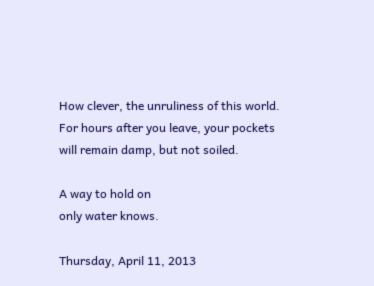How clever, the unruliness of this world.
For hours after you leave, your pockets
will remain damp, but not soiled.

A way to hold on
only water knows.

Thursday, April 11, 2013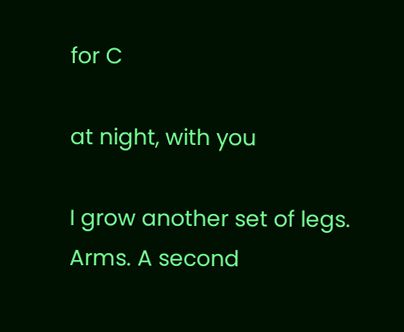for C

at night, with you

I grow another set of legs.
Arms. A second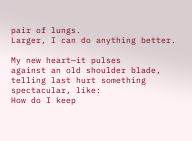pair of lungs.
Larger, I can do anything better.

My new heart—it pulses
against an old shoulder blade,
telling last hurt something
spectacular, like:
How do I keep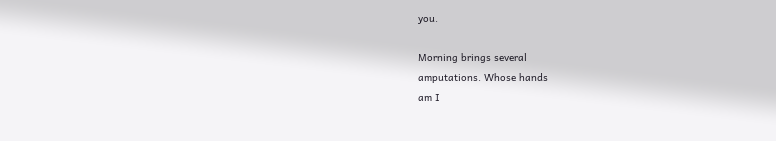you.

Morning brings several
amputations. Whose hands
am I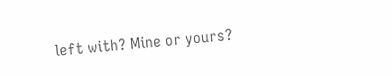left with? Mine or yours?